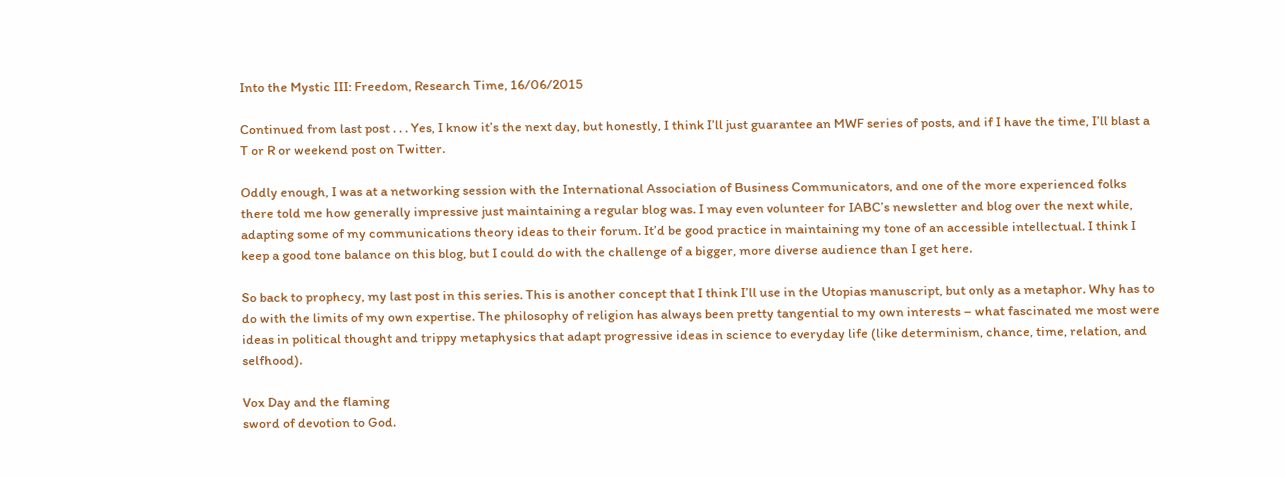Into the Mystic III: Freedom, Research Time, 16/06/2015

Continued from last post . . . Yes, I know it’s the next day, but honestly, I think I’ll just guarantee an MWF series of posts, and if I have the time, I’ll blast a T or R or weekend post on Twitter.

Oddly enough, I was at a networking session with the International Association of Business Communicators, and one of the more experienced folks there told me how generally impressive just maintaining a regular blog was. I may even volunteer for IABC’s newsletter and blog over the next while, adapting some of my communications theory ideas to their forum. It’d be good practice in maintaining my tone of an accessible intellectual. I think I keep a good tone balance on this blog, but I could do with the challenge of a bigger, more diverse audience than I get here.

So back to prophecy, my last post in this series. This is another concept that I think I’ll use in the Utopias manuscript, but only as a metaphor. Why has to do with the limits of my own expertise. The philosophy of religion has always been pretty tangential to my own interests – what fascinated me most were ideas in political thought and trippy metaphysics that adapt progressive ideas in science to everyday life (like determinism, chance, time, relation, and selfhood).

Vox Day and the flaming
sword of devotion to God.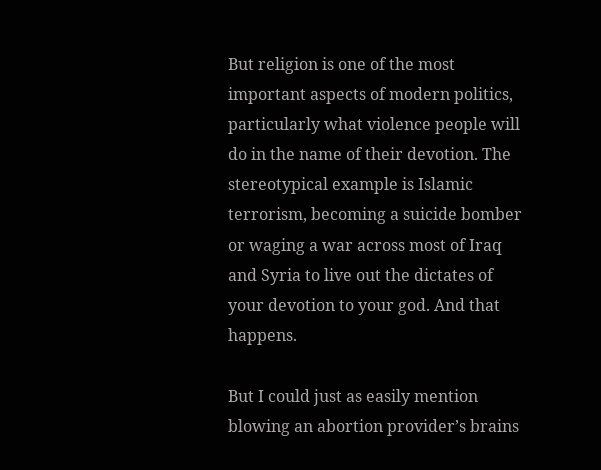But religion is one of the most important aspects of modern politics, particularly what violence people will do in the name of their devotion. The stereotypical example is Islamic terrorism, becoming a suicide bomber or waging a war across most of Iraq and Syria to live out the dictates of your devotion to your god. And that happens.

But I could just as easily mention blowing an abortion provider’s brains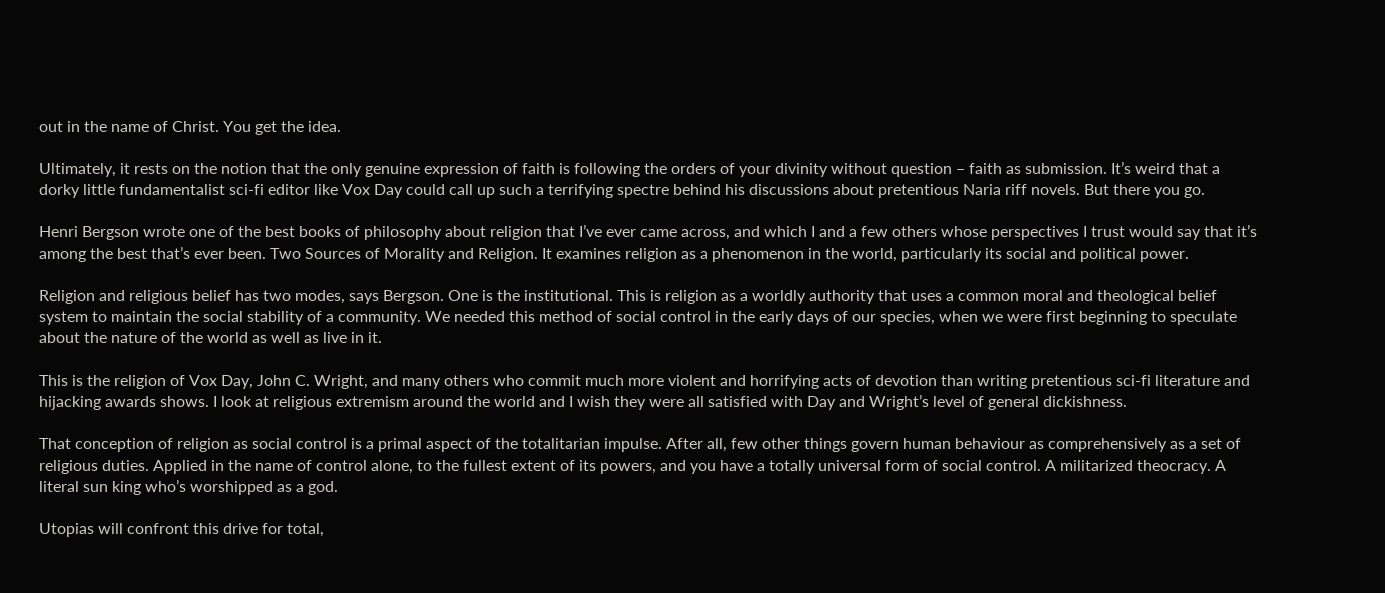out in the name of Christ. You get the idea.

Ultimately, it rests on the notion that the only genuine expression of faith is following the orders of your divinity without question – faith as submission. It’s weird that a dorky little fundamentalist sci-fi editor like Vox Day could call up such a terrifying spectre behind his discussions about pretentious Naria riff novels. But there you go.

Henri Bergson wrote one of the best books of philosophy about religion that I’ve ever came across, and which I and a few others whose perspectives I trust would say that it’s among the best that’s ever been. Two Sources of Morality and Religion. It examines religion as a phenomenon in the world, particularly its social and political power.

Religion and religious belief has two modes, says Bergson. One is the institutional. This is religion as a worldly authority that uses a common moral and theological belief system to maintain the social stability of a community. We needed this method of social control in the early days of our species, when we were first beginning to speculate about the nature of the world as well as live in it.

This is the religion of Vox Day, John C. Wright, and many others who commit much more violent and horrifying acts of devotion than writing pretentious sci-fi literature and hijacking awards shows. I look at religious extremism around the world and I wish they were all satisfied with Day and Wright’s level of general dickishness.

That conception of religion as social control is a primal aspect of the totalitarian impulse. After all, few other things govern human behaviour as comprehensively as a set of religious duties. Applied in the name of control alone, to the fullest extent of its powers, and you have a totally universal form of social control. A militarized theocracy. A literal sun king who’s worshipped as a god.

Utopias will confront this drive for total,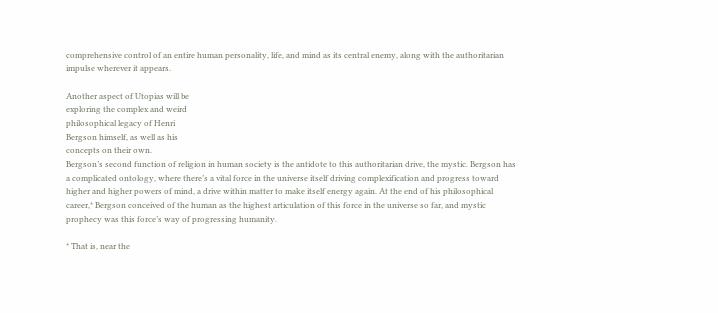comprehensive control of an entire human personality, life, and mind as its central enemy, along with the authoritarian impulse wherever it appears.

Another aspect of Utopias will be
exploring the complex and weird
philosophical legacy of Henri
Bergson himself, as well as his
concepts on their own.
Bergson’s second function of religion in human society is the antidote to this authoritarian drive, the mystic. Bergson has a complicated ontology, where there’s a vital force in the universe itself driving complexification and progress toward higher and higher powers of mind, a drive within matter to make itself energy again. At the end of his philosophical career,* Bergson conceived of the human as the highest articulation of this force in the universe so far, and mystic prophecy was this force’s way of progressing humanity.

* That is, near the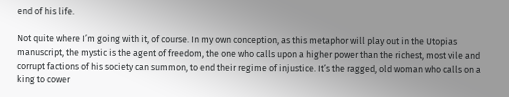end of his life.

Not quite where I’m going with it, of course. In my own conception, as this metaphor will play out in the Utopias manuscript, the mystic is the agent of freedom, the one who calls upon a higher power than the richest, most vile and corrupt factions of his society can summon, to end their regime of injustice. It’s the ragged, old woman who calls on a king to cower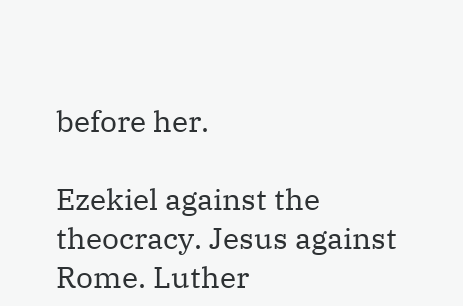before her.

Ezekiel against the theocracy. Jesus against Rome. Luther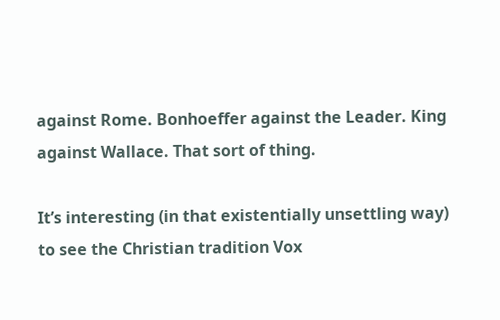against Rome. Bonhoeffer against the Leader. King against Wallace. That sort of thing.

It’s interesting (in that existentially unsettling way) to see the Christian tradition Vox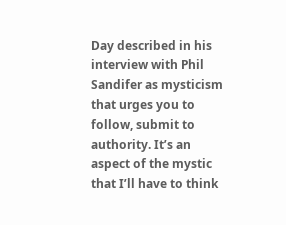Day described in his interview with Phil Sandifer as mysticism that urges you to follow, submit to authority. It’s an aspect of the mystic that I’ll have to think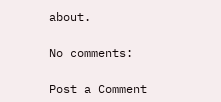about.

No comments:

Post a Comment